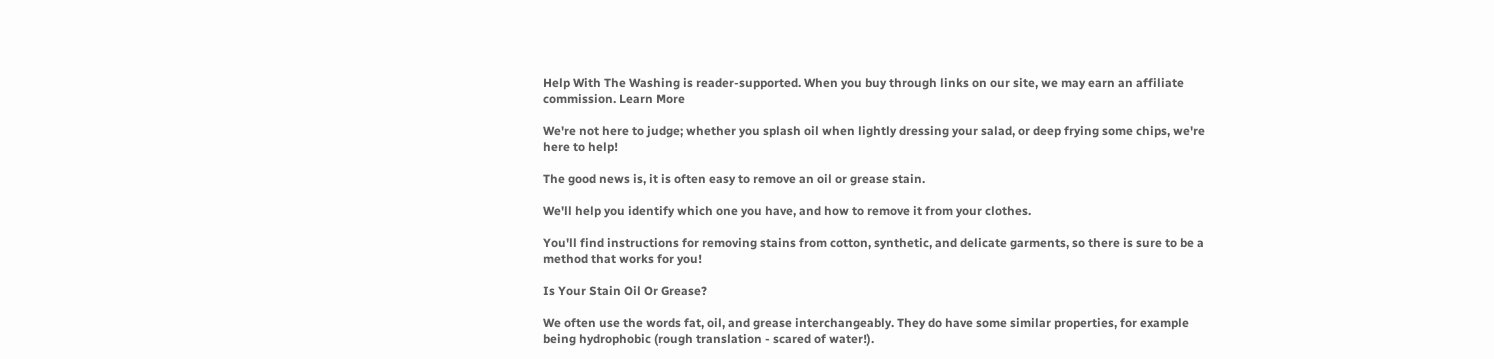Help With The Washing is reader-supported. When you buy through links on our site, we may earn an affiliate commission. Learn More

We're not here to judge; whether you splash oil when lightly dressing your salad, or deep frying some chips, we're here to help!

The good news is, it is often easy to remove an oil or grease stain.

We'll help you identify which one you have, and how to remove it from your clothes.

You'll find instructions for removing stains from cotton, synthetic, and delicate garments, so there is sure to be a method that works for you!

Is Your Stain Oil Or Grease?

We often use the words fat, oil, and grease interchangeably. They do have some similar properties, for example being hydrophobic (rough translation - scared of water!).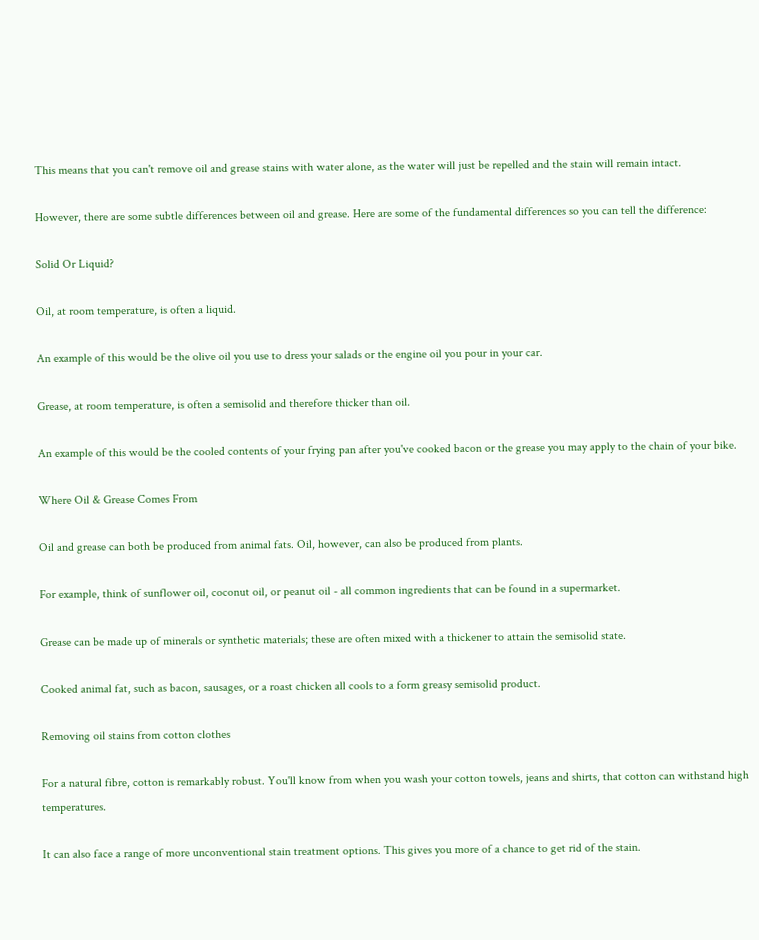This means that you can't remove oil and grease stains with water alone, as the water will just be repelled and the stain will remain intact.

However, there are some subtle differences between oil and grease. Here are some of the fundamental differences so you can tell the difference:

Solid Or Liquid?

Oil, at room temperature, is often a liquid.

An example of this would be the olive oil you use to dress your salads or the engine oil you pour in your car.

Grease, at room temperature, is often a semisolid and therefore thicker than oil.

An example of this would be the cooled contents of your frying pan after you've cooked bacon or the grease you may apply to the chain of your bike.

Where Oil & Grease Comes From

Oil and grease can both be produced from animal fats. Oil, however, can also be produced from plants.

For example, think of sunflower oil, coconut oil, or peanut oil - all common ingredients that can be found in a supermarket.

Grease can be made up of minerals or synthetic materials; these are often mixed with a thickener to attain the semisolid state.

Cooked animal fat, such as bacon, sausages, or a roast chicken all cools to a form greasy semisolid product.

Removing oil stains from cotton clothes

For a natural fibre, cotton is remarkably robust. You'll know from when you wash your cotton towels, jeans and shirts, that cotton can withstand high temperatures.

It can also face a range of more unconventional stain treatment options. This gives you more of a chance to get rid of the stain.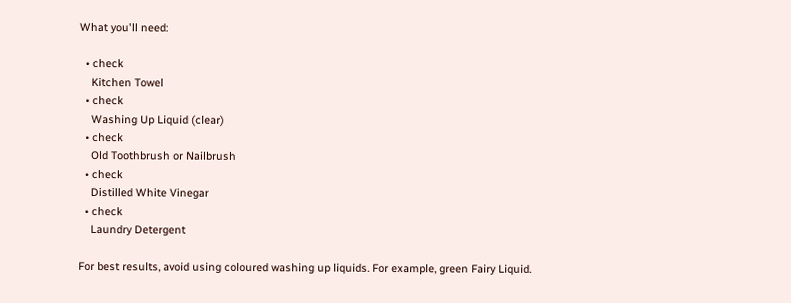What you'll need:

  • check
    Kitchen Towel
  • check
    Washing Up Liquid (clear)
  • check
    Old Toothbrush or Nailbrush
  • check
    Distilled White Vinegar
  • check
    Laundry Detergent

For best results, avoid using coloured washing up liquids. For example, green Fairy Liquid.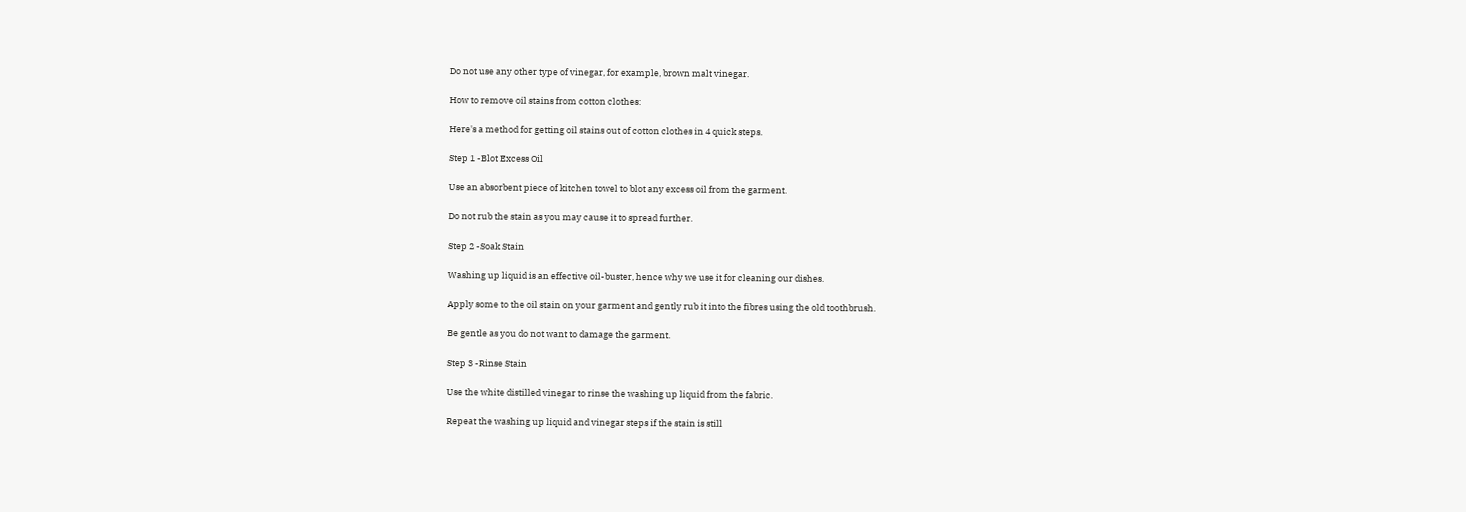Do not use any other type of vinegar, for example, brown malt vinegar.

How to remove oil stains from cotton clothes:

Here's a method for getting oil stains out of cotton clothes in 4 quick steps.

Step 1 -Blot Excess Oil

Use an absorbent piece of kitchen towel to blot any excess oil from the garment.

Do not rub the stain as you may cause it to spread further.

Step 2 -Soak Stain

Washing up liquid is an effective oil-buster, hence why we use it for cleaning our dishes.

Apply some to the oil stain on your garment and gently rub it into the fibres using the old toothbrush.

Be gentle as you do not want to damage the garment.

Step 3 -Rinse Stain

Use the white distilled vinegar to rinse the washing up liquid from the fabric.

Repeat the washing up liquid and vinegar steps if the stain is still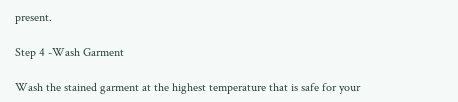present.

Step 4 -Wash Garment

Wash the stained garment at the highest temperature that is safe for your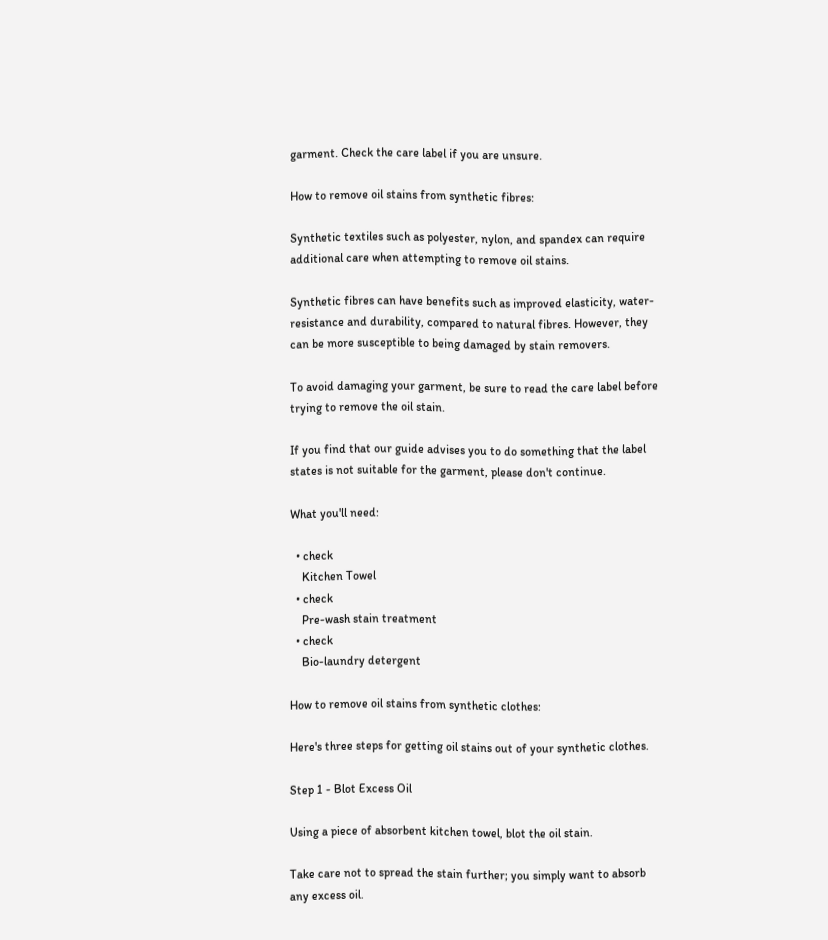garment. Check the care label if you are unsure.

How to remove oil stains from synthetic fibres:

Synthetic textiles such as polyester, nylon, and spandex can require additional care when attempting to remove oil stains.

Synthetic fibres can have benefits such as improved elasticity, water-resistance and durability, compared to natural fibres. However, they can be more susceptible to being damaged by stain removers.

To avoid damaging your garment, be sure to read the care label before trying to remove the oil stain.

If you find that our guide advises you to do something that the label states is not suitable for the garment, please don't continue.

What you'll need:

  • check
    Kitchen Towel
  • check
    Pre-wash stain treatment
  • check
    Bio-laundry detergent

How to remove oil stains from synthetic clothes:

Here's three steps for getting oil stains out of your synthetic clothes.

Step 1 - Blot Excess Oil

Using a piece of absorbent kitchen towel, blot the oil stain.

Take care not to spread the stain further; you simply want to absorb any excess oil.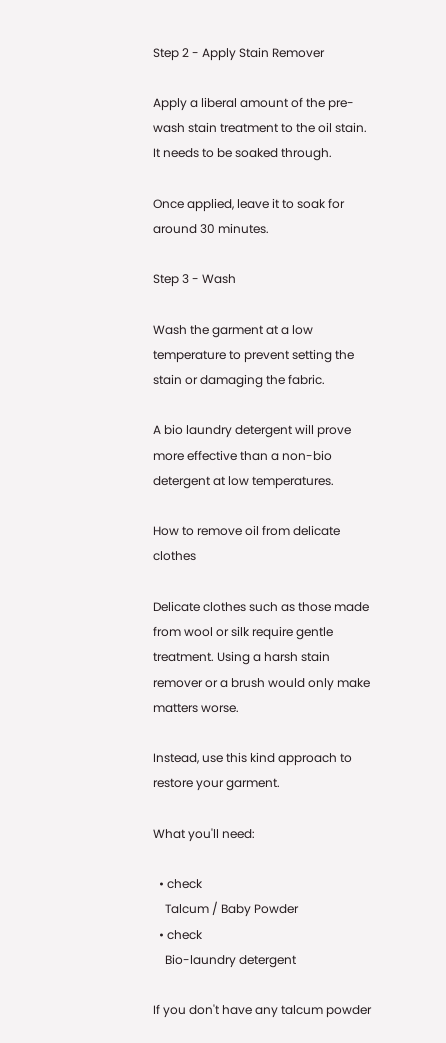Step 2 - Apply Stain Remover

Apply a liberal amount of the pre-wash stain treatment to the oil stain. It needs to be soaked through.

Once applied, leave it to soak for around 30 minutes.

Step 3 - Wash

Wash the garment at a low temperature to prevent setting the stain or damaging the fabric.

A bio laundry detergent will prove more effective than a non-bio detergent at low temperatures.

How to remove oil from delicate clothes

Delicate clothes such as those made from wool or silk require gentle treatment. Using a harsh stain remover or a brush would only make matters worse.

Instead, use this kind approach to restore your garment.

What you'll need:

  • check
    Talcum / Baby Powder
  • check
    Bio-laundry detergent

If you don't have any talcum powder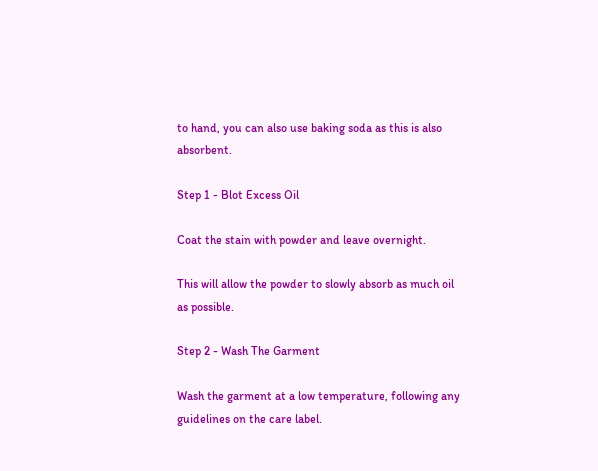to hand, you can also use baking soda as this is also absorbent.

Step 1 - Blot Excess Oil

Coat the stain with powder and leave overnight.

This will allow the powder to slowly absorb as much oil as possible.

Step 2 - Wash The Garment

Wash the garment at a low temperature, following any guidelines on the care label.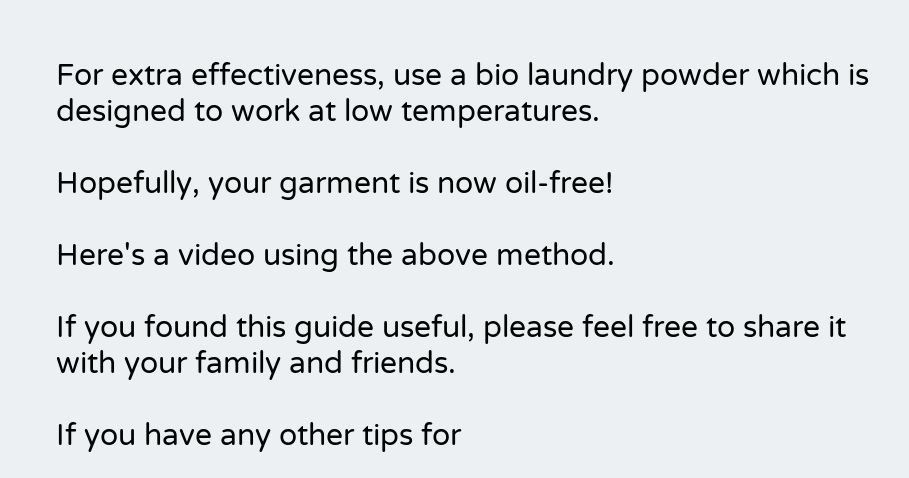For extra effectiveness, use a bio laundry powder which is designed to work at low temperatures.

Hopefully, your garment is now oil-free!

Here's a video using the above method.

If you found this guide useful, please feel free to share it with your family and friends.

If you have any other tips for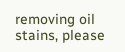removing oil stains, please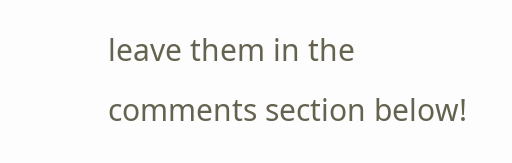leave them in the comments section below!